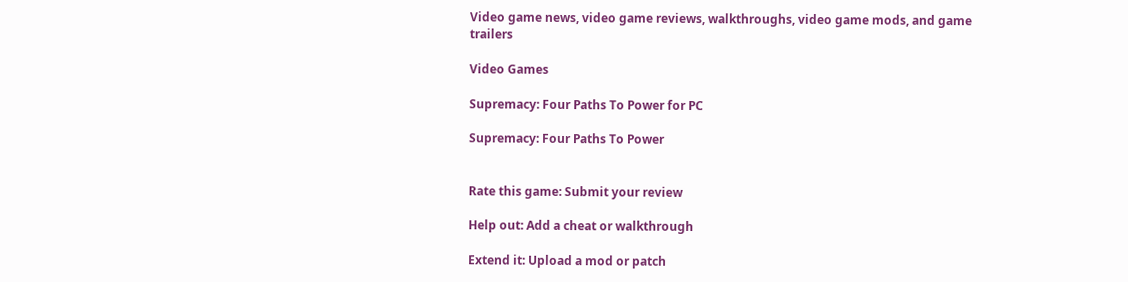Video game news, video game reviews, walkthroughs, video game mods, and game trailers

Video Games

Supremacy: Four Paths To Power for PC

Supremacy: Four Paths To Power


Rate this game: Submit your review

Help out: Add a cheat or walkthrough

Extend it: Upload a mod or patch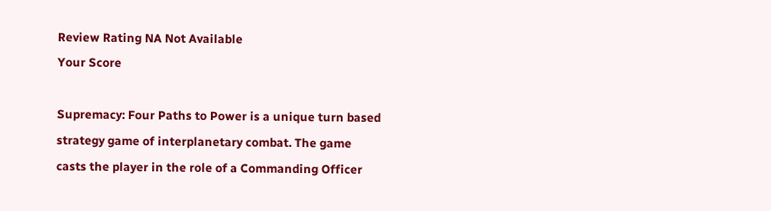Review Rating NA Not Available
Your Score

Supremacy: Four Paths to Power is a unique turn based strategy game of interplanetary combat. The game casts the player in the role of a Commanding Officer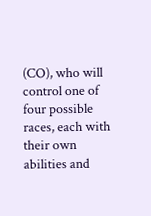(CO), who will control one of four possible races, each with their own abilities and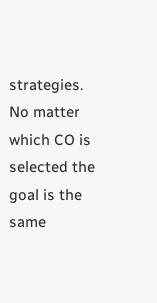strategies. No matter which CO is selected the goal is the same